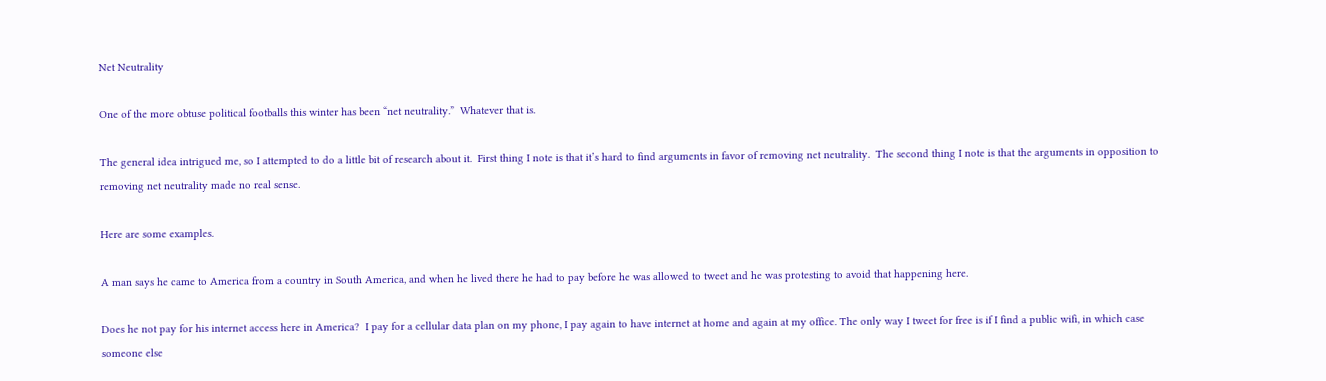Net Neutrality

One of the more obtuse political footballs this winter has been “net neutrality.”  Whatever that is.

The general idea intrigued me, so I attempted to do a little bit of research about it.  First thing I note is that it’s hard to find arguments in favor of removing net neutrality.  The second thing I note is that the arguments in opposition to removing net neutrality made no real sense.

Here are some examples.

A man says he came to America from a country in South America, and when he lived there he had to pay before he was allowed to tweet and he was protesting to avoid that happening here.

Does he not pay for his internet access here in America?  I pay for a cellular data plan on my phone, I pay again to have internet at home and again at my office. The only way I tweet for free is if I find a public wifi, in which case someone else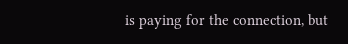is paying for the connection, but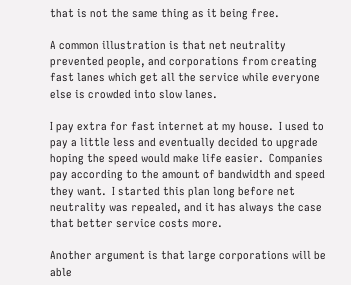that is not the same thing as it being free.

A common illustration is that net neutrality prevented people, and corporations from creating fast lanes which get all the service while everyone else is crowded into slow lanes.

I pay extra for fast internet at my house.  I used to pay a little less and eventually decided to upgrade hoping the speed would make life easier.  Companies pay according to the amount of bandwidth and speed they want.  I started this plan long before net neutrality was repealed, and it has always the case that better service costs more.

Another argument is that large corporations will be able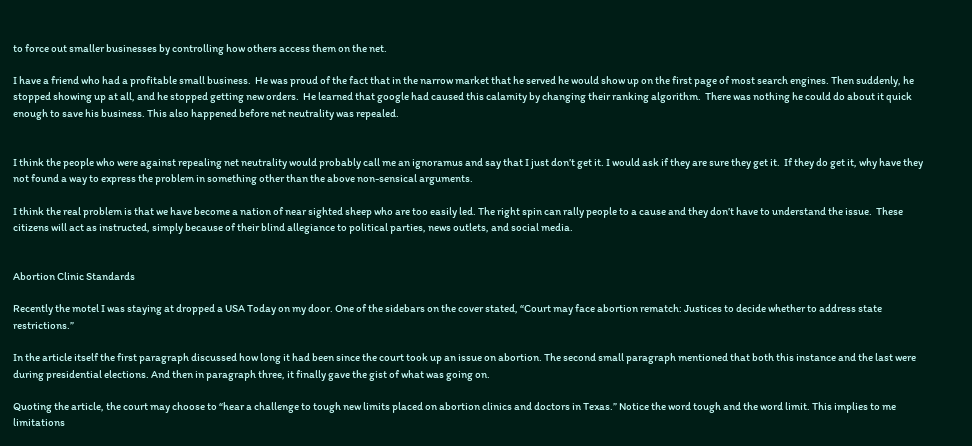to force out smaller businesses by controlling how others access them on the net.

I have a friend who had a profitable small business.  He was proud of the fact that in the narrow market that he served he would show up on the first page of most search engines. Then suddenly, he stopped showing up at all, and he stopped getting new orders.  He learned that google had caused this calamity by changing their ranking algorithm.  There was nothing he could do about it quick enough to save his business. This also happened before net neutrality was repealed.


I think the people who were against repealing net neutrality would probably call me an ignoramus and say that I just don’t get it. I would ask if they are sure they get it.  If they do get it, why have they not found a way to express the problem in something other than the above non-sensical arguments.

I think the real problem is that we have become a nation of near sighted sheep who are too easily led. The right spin can rally people to a cause and they don’t have to understand the issue.  These citizens will act as instructed, simply because of their blind allegiance to political parties, news outlets, and social media.


Abortion Clinic Standards

Recently the motel I was staying at dropped a USA Today on my door. One of the sidebars on the cover stated, “Court may face abortion rematch: Justices to decide whether to address state restrictions.”

In the article itself the first paragraph discussed how long it had been since the court took up an issue on abortion. The second small paragraph mentioned that both this instance and the last were during presidential elections. And then in paragraph three, it finally gave the gist of what was going on.

Quoting the article, the court may choose to “hear a challenge to tough new limits placed on abortion clinics and doctors in Texas.” Notice the word tough and the word limit. This implies to me limitations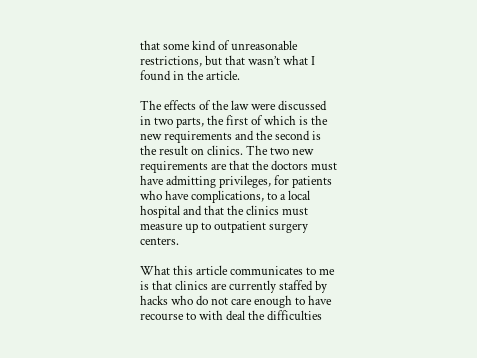that some kind of unreasonable restrictions, but that wasn’t what I found in the article.

The effects of the law were discussed in two parts, the first of which is the new requirements and the second is the result on clinics. The two new requirements are that the doctors must have admitting privileges, for patients who have complications, to a local hospital and that the clinics must measure up to outpatient surgery centers.

What this article communicates to me is that clinics are currently staffed by hacks who do not care enough to have recourse to with deal the difficulties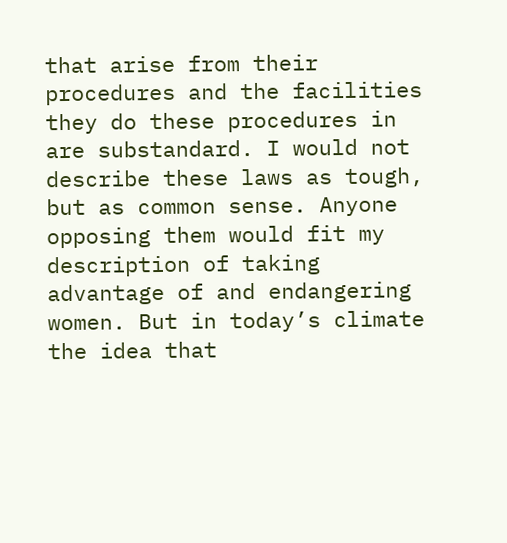that arise from their procedures and the facilities they do these procedures in are substandard. I would not describe these laws as tough, but as common sense. Anyone opposing them would fit my description of taking advantage of and endangering women. But in today’s climate the idea that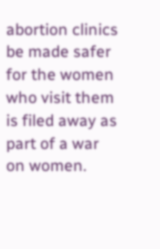abortion clinics be made safer for the women who visit them is filed away as part of a war on women.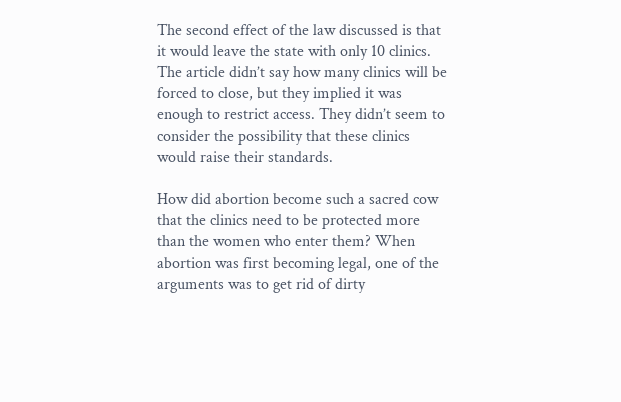The second effect of the law discussed is that it would leave the state with only 10 clinics. The article didn’t say how many clinics will be forced to close, but they implied it was enough to restrict access. They didn’t seem to consider the possibility that these clinics would raise their standards.

How did abortion become such a sacred cow that the clinics need to be protected more than the women who enter them? When abortion was first becoming legal, one of the arguments was to get rid of dirty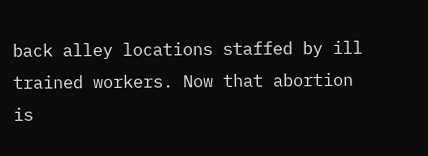back alley locations staffed by ill trained workers. Now that abortion is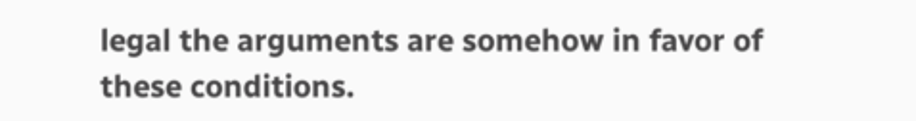legal the arguments are somehow in favor of these conditions.